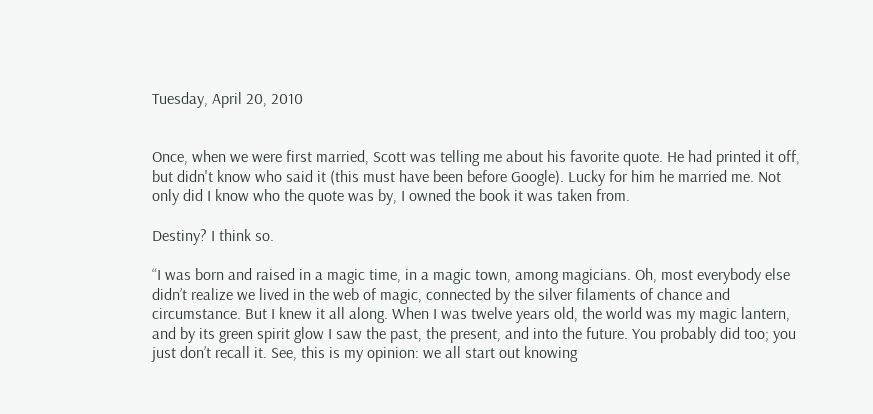Tuesday, April 20, 2010


Once, when we were first married, Scott was telling me about his favorite quote. He had printed it off, but didn't know who said it (this must have been before Google). Lucky for him he married me. Not only did I know who the quote was by, I owned the book it was taken from.

Destiny? I think so.

“I was born and raised in a magic time, in a magic town, among magicians. Oh, most everybody else didn’t realize we lived in the web of magic, connected by the silver filaments of chance and circumstance. But I knew it all along. When I was twelve years old, the world was my magic lantern, and by its green spirit glow I saw the past, the present, and into the future. You probably did too; you just don’t recall it. See, this is my opinion: we all start out knowing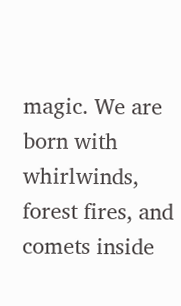magic. We are born with whirlwinds, forest fires, and comets inside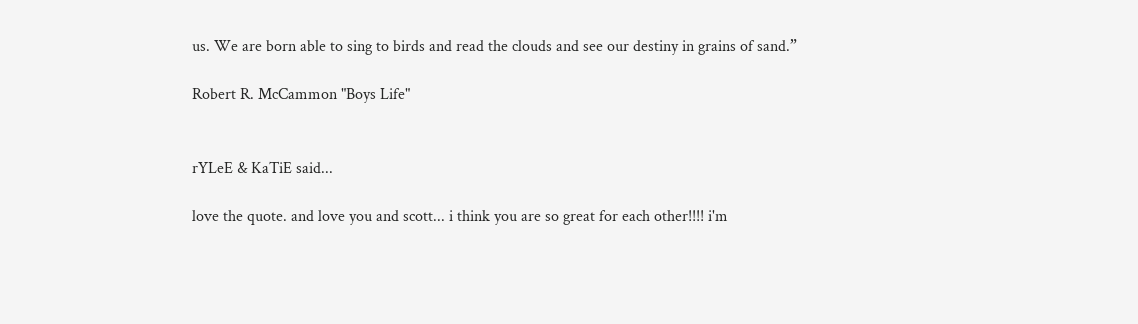us. We are born able to sing to birds and read the clouds and see our destiny in grains of sand.”

Robert R. McCammon "Boys Life"


rYLeE & KaTiE said...

love the quote. and love you and scott... i think you are so great for each other!!!! i'm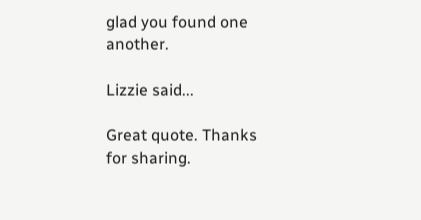glad you found one another.

Lizzie said...

Great quote. Thanks for sharing.